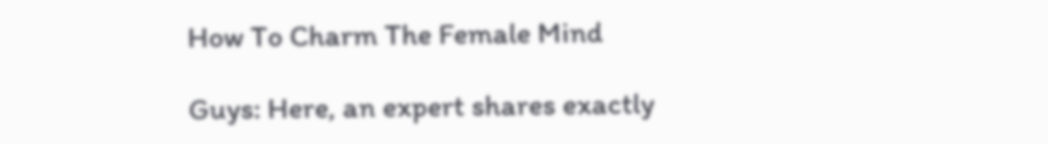How To Charm The Female Mind

Guys: Here, an expert shares exactly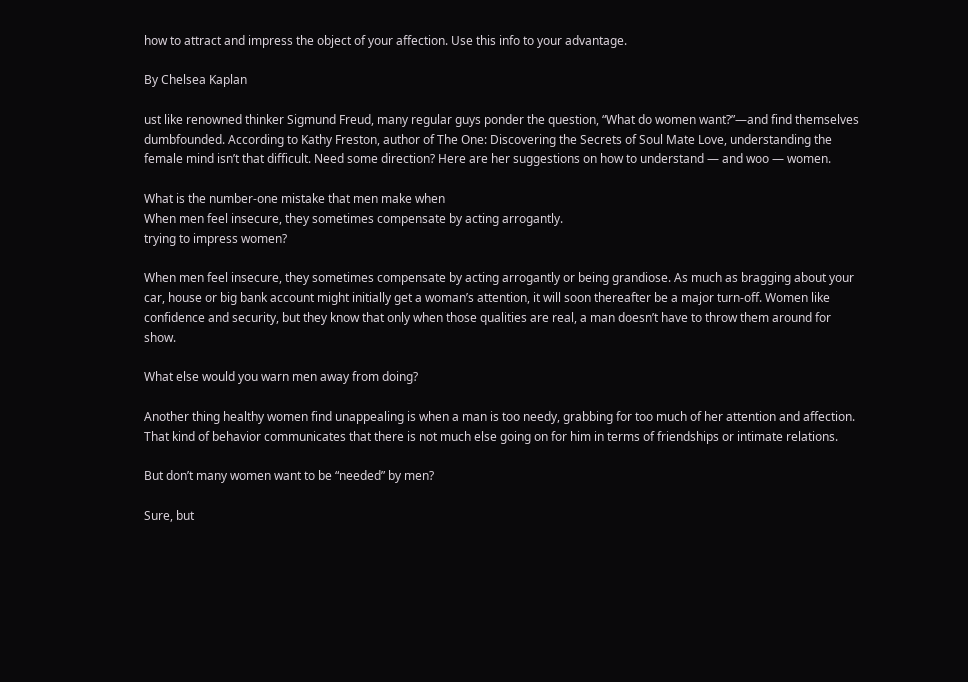how to attract and impress the object of your affection. Use this info to your advantage.

By Chelsea Kaplan

ust like renowned thinker Sigmund Freud, many regular guys ponder the question, “What do women want?”—and find themselves dumbfounded. According to Kathy Freston, author of The One: Discovering the Secrets of Soul Mate Love, understanding the female mind isn’t that difficult. Need some direction? Here are her suggestions on how to understand — and woo — women.

What is the number-one mistake that men make when
When men feel insecure, they sometimes compensate by acting arrogantly.
trying to impress women?

When men feel insecure, they sometimes compensate by acting arrogantly or being grandiose. As much as bragging about your car, house or big bank account might initially get a woman’s attention, it will soon thereafter be a major turn-off. Women like confidence and security, but they know that only when those qualities are real, a man doesn’t have to throw them around for show.

What else would you warn men away from doing?

Another thing healthy women find unappealing is when a man is too needy, grabbing for too much of her attention and affection. That kind of behavior communicates that there is not much else going on for him in terms of friendships or intimate relations.

But don’t many women want to be “needed” by men?

Sure, but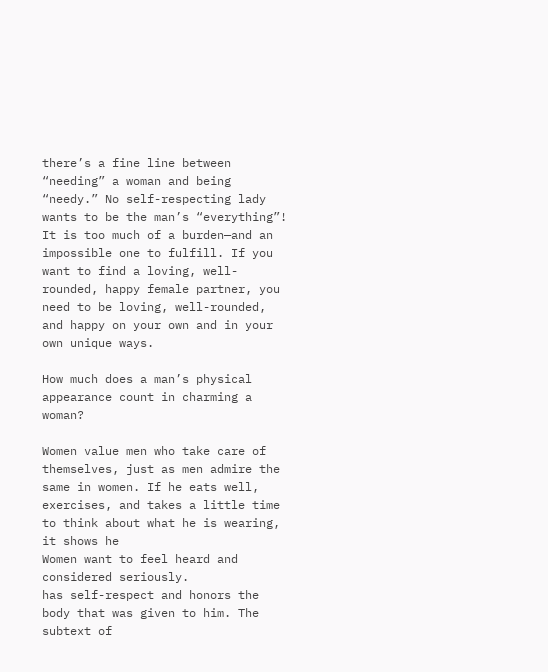there’s a fine line between “needing” a woman and being “needy.” No self-respecting lady wants to be the man’s “everything”! It is too much of a burden—and an impossible one to fulfill. If you want to find a loving, well-rounded, happy female partner, you need to be loving, well-rounded, and happy on your own and in your own unique ways.

How much does a man’s physical appearance count in charming a woman?

Women value men who take care of themselves, just as men admire the same in women. If he eats well, exercises, and takes a little time to think about what he is wearing, it shows he
Women want to feel heard and considered seriously.
has self-respect and honors the body that was given to him. The subtext of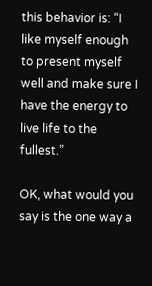this behavior is: “I like myself enough to present myself well and make sure I have the energy to live life to the fullest.”

OK, what would you say is the one way a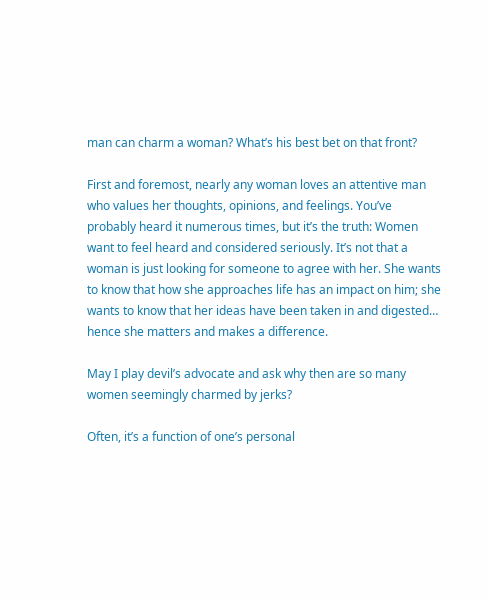man can charm a woman? What’s his best bet on that front?

First and foremost, nearly any woman loves an attentive man who values her thoughts, opinions, and feelings. You’ve probably heard it numerous times, but it’s the truth: Women want to feel heard and considered seriously. It’s not that a woman is just looking for someone to agree with her. She wants to know that how she approaches life has an impact on him; she wants to know that her ideas have been taken in and digested… hence she matters and makes a difference.

May I play devil’s advocate and ask why then are so many women seemingly charmed by jerks?

Often, it’s a function of one’s personal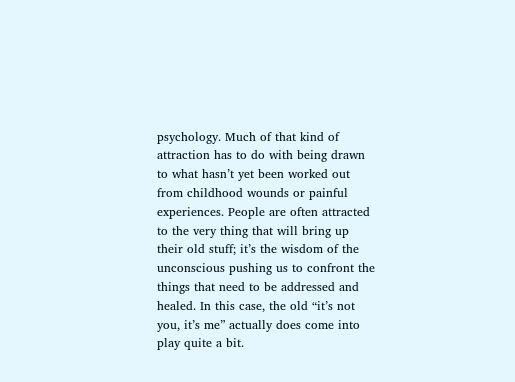psychology. Much of that kind of attraction has to do with being drawn to what hasn’t yet been worked out from childhood wounds or painful experiences. People are often attracted to the very thing that will bring up their old stuff; it’s the wisdom of the unconscious pushing us to confront the things that need to be addressed and healed. In this case, the old “it’s not you, it’s me” actually does come into play quite a bit.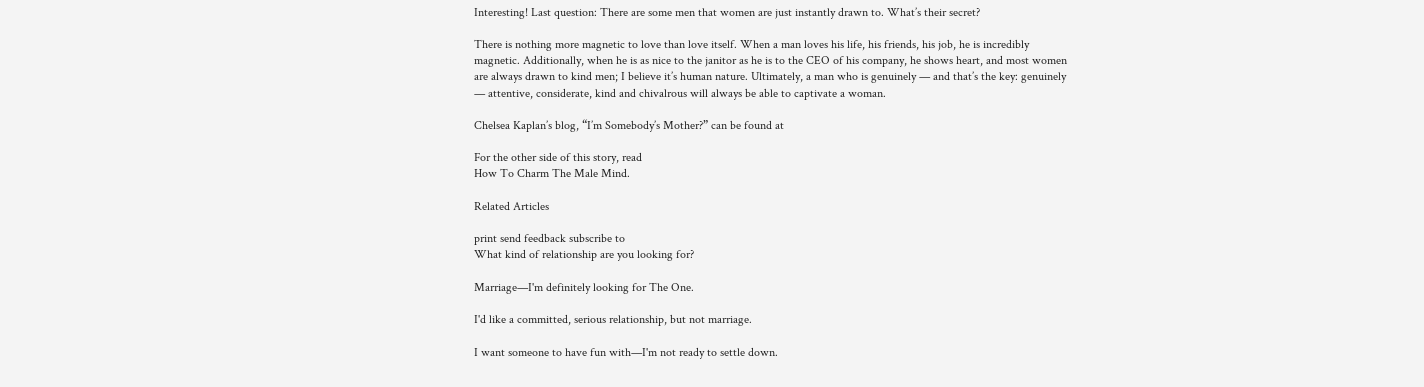Interesting! Last question: There are some men that women are just instantly drawn to. What’s their secret?

There is nothing more magnetic to love than love itself. When a man loves his life, his friends, his job, he is incredibly magnetic. Additionally, when he is as nice to the janitor as he is to the CEO of his company, he shows heart, and most women are always drawn to kind men; I believe it’s human nature. Ultimately, a man who is genuinely — and that’s the key: genuinely — attentive, considerate, kind and chivalrous will always be able to captivate a woman.

Chelsea Kaplan’s blog, “I’m Somebody’s Mother?” can be found at

For the other side of this story, read
How To Charm The Male Mind.

Related Articles

print send feedback subscribe to
What kind of relationship are you looking for?

Marriage—I'm definitely looking for The One.

I'd like a committed, serious relationship, but not marriage.

I want someone to have fun with—I'm not ready to settle down.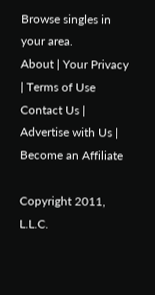Browse singles in your area.
About | Your Privacy | Terms of Use
Contact Us | Advertise with Us | Become an Affiliate

Copyright 2011, L.L.C.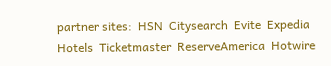partner sites:  HSN  Citysearch  Evite  Expedia  Hotels  Ticketmaster  ReserveAmerica  Hotwire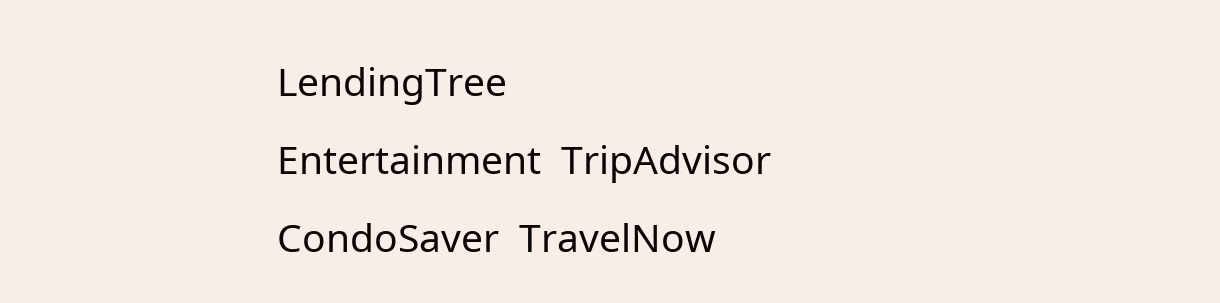LendingTree
Entertainment  TripAdvisor  CondoSaver  TravelNow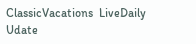ClassicVacations  LiveDaily  Udate